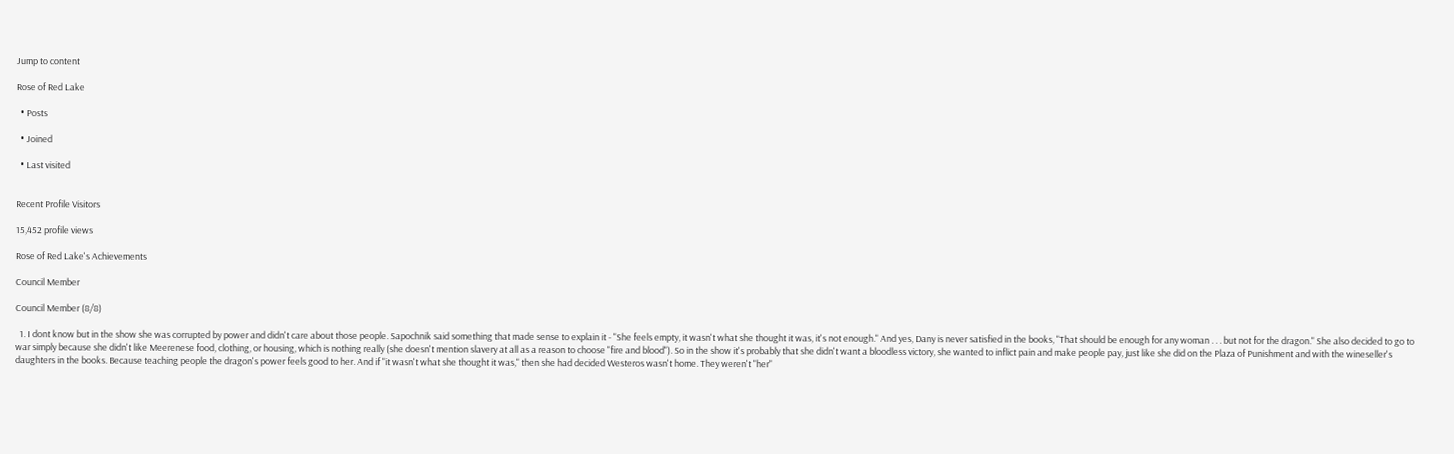Jump to content

Rose of Red Lake

  • Posts

  • Joined

  • Last visited


Recent Profile Visitors

15,452 profile views

Rose of Red Lake's Achievements

Council Member

Council Member (8/8)

  1. I dont know but in the show she was corrupted by power and didn't care about those people. Sapochnik said something that made sense to explain it - "She feels empty, it wasn't what she thought it was, it's not enough." And yes, Dany is never satisfied in the books, "That should be enough for any woman . . . but not for the dragon." She also decided to go to war simply because she didn't like Meerenese food, clothing, or housing, which is nothing really (she doesn't mention slavery at all as a reason to choose "fire and blood"). So in the show it's probably that she didn't want a bloodless victory, she wanted to inflict pain and make people pay, just like she did on the Plaza of Punishment and with the wineseller's daughters in the books. Because teaching people the dragon's power feels good to her. And if "it wasn't what she thought it was," then she had decided Westeros wasn't home. They weren't "her"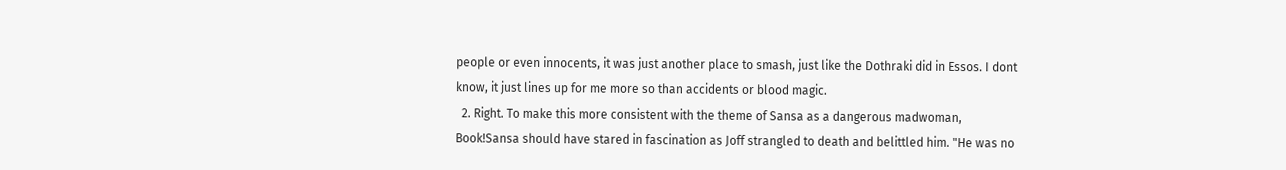people or even innocents, it was just another place to smash, just like the Dothraki did in Essos. I dont know, it just lines up for me more so than accidents or blood magic.
  2. Right. To make this more consistent with the theme of Sansa as a dangerous madwoman, Book!Sansa should have stared in fascination as Joff strangled to death and belittled him. "He was no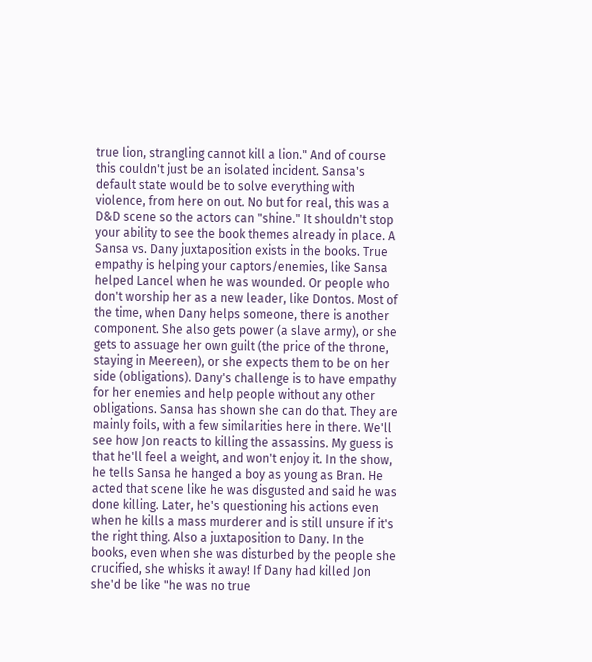true lion, strangling cannot kill a lion." And of course this couldn't just be an isolated incident. Sansa's default state would be to solve everything with violence, from here on out. No but for real, this was a D&D scene so the actors can "shine." It shouldn't stop your ability to see the book themes already in place. A Sansa vs. Dany juxtaposition exists in the books. True empathy is helping your captors/enemies, like Sansa helped Lancel when he was wounded. Or people who don't worship her as a new leader, like Dontos. Most of the time, when Dany helps someone, there is another component. She also gets power (a slave army), or she gets to assuage her own guilt (the price of the throne, staying in Meereen), or she expects them to be on her side (obligations). Dany's challenge is to have empathy for her enemies and help people without any other obligations. Sansa has shown she can do that. They are mainly foils, with a few similarities here in there. We'll see how Jon reacts to killing the assassins. My guess is that he'll feel a weight, and won't enjoy it. In the show, he tells Sansa he hanged a boy as young as Bran. He acted that scene like he was disgusted and said he was done killing. Later, he's questioning his actions even when he kills a mass murderer and is still unsure if it's the right thing. Also a juxtaposition to Dany. In the books, even when she was disturbed by the people she crucified, she whisks it away! If Dany had killed Jon she'd be like "he was no true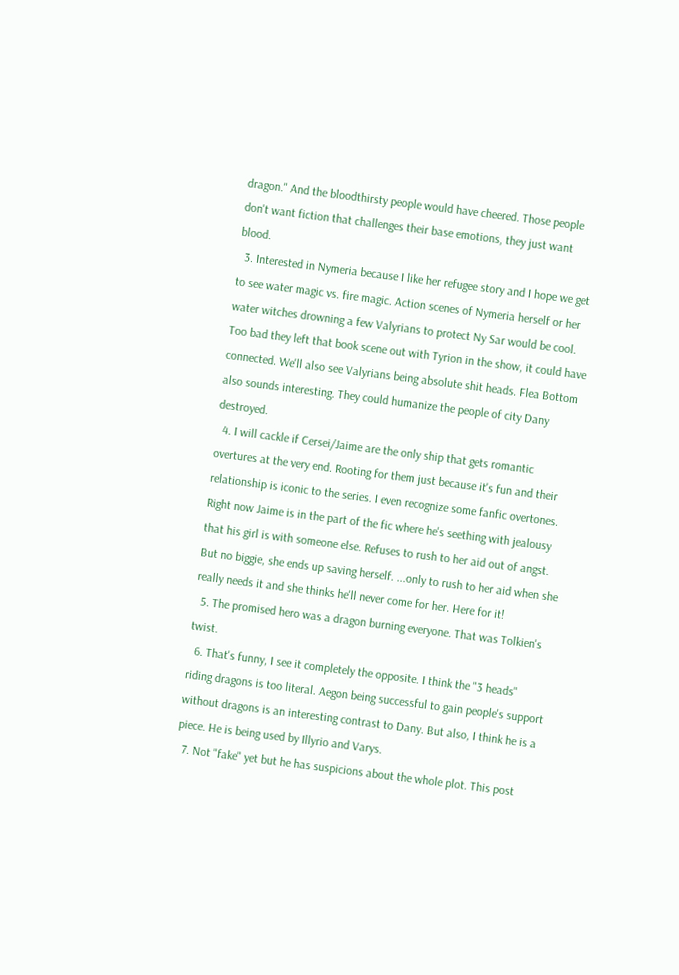dragon." And the bloodthirsty people would have cheered. Those people don't want fiction that challenges their base emotions, they just want blood.
  3. Interested in Nymeria because I like her refugee story and I hope we get to see water magic vs. fire magic. Action scenes of Nymeria herself or her water witches drowning a few Valyrians to protect Ny Sar would be cool. Too bad they left that book scene out with Tyrion in the show, it could have connected. We'll also see Valyrians being absolute shit heads. Flea Bottom also sounds interesting. They could humanize the people of city Dany destroyed.
  4. I will cackle if Cersei/Jaime are the only ship that gets romantic overtures at the very end. Rooting for them just because it's fun and their relationship is iconic to the series. I even recognize some fanfic overtones. Right now Jaime is in the part of the fic where he's seething with jealousy that his girl is with someone else. Refuses to rush to her aid out of angst. But no biggie, she ends up saving herself. ...only to rush to her aid when she really needs it and she thinks he'll never come for her. Here for it!
  5. The promised hero was a dragon burning everyone. That was Tolkien's twist.
  6. That's funny, I see it completely the opposite. I think the "3 heads" riding dragons is too literal. Aegon being successful to gain people's support without dragons is an interesting contrast to Dany. But also, I think he is a piece. He is being used by Illyrio and Varys.
  7. Not "fake" yet but he has suspicions about the whole plot. This post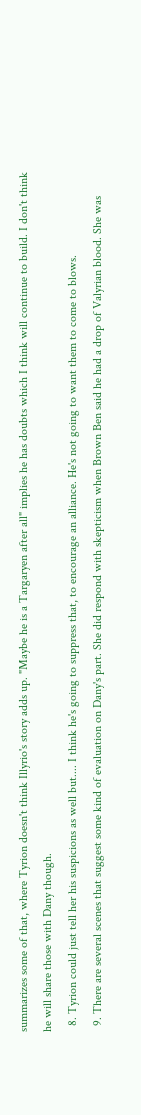summarizes some of that, where Tyrion doesn't think Illyrio's story adds up. "Maybe he is a Targaryen after all" implies he has doubts which I think will continue to build. I don't think he will share those with Dany though.
  8. Tyrion could just tell her his suspicions as well but.... I think he's going to suppress that, to encourage an alliance. He's not going to want them to come to blows.
  9. There are several scenes that suggest some kind of evaluation on Dany's part. She did respond with skepticism when Brown Ben said he had a drop of Valyrian blood. She was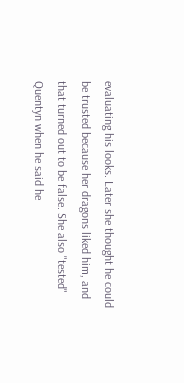evaluating his looks. Later she thought he could be trusted because her dragons liked him, and that turned out to be false. She also "tested" Quentyn when he said he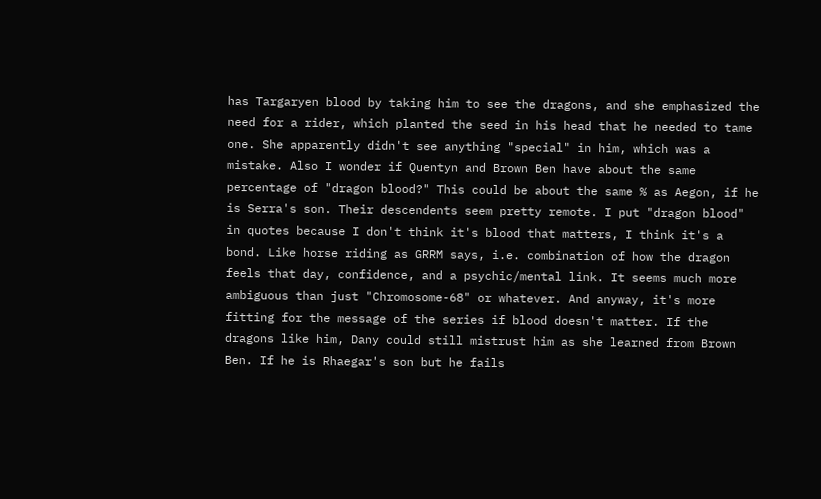has Targaryen blood by taking him to see the dragons, and she emphasized the need for a rider, which planted the seed in his head that he needed to tame one. She apparently didn't see anything "special" in him, which was a mistake. Also I wonder if Quentyn and Brown Ben have about the same percentage of "dragon blood?" This could be about the same % as Aegon, if he is Serra's son. Their descendents seem pretty remote. I put "dragon blood" in quotes because I don't think it's blood that matters, I think it's a bond. Like horse riding as GRRM says, i.e. combination of how the dragon feels that day, confidence, and a psychic/mental link. It seems much more ambiguous than just "Chromosome-68" or whatever. And anyway, it's more fitting for the message of the series if blood doesn't matter. If the dragons like him, Dany could still mistrust him as she learned from Brown Ben. If he is Rhaegar's son but he fails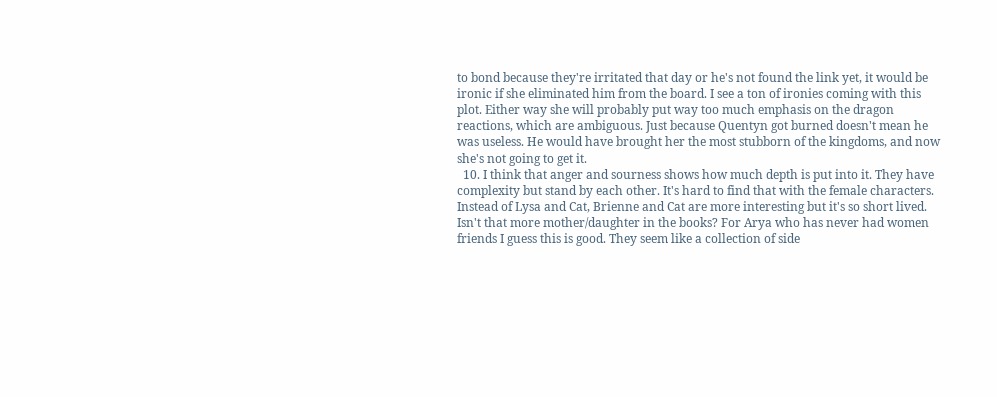to bond because they're irritated that day or he's not found the link yet, it would be ironic if she eliminated him from the board. I see a ton of ironies coming with this plot. Either way she will probably put way too much emphasis on the dragon reactions, which are ambiguous. Just because Quentyn got burned doesn't mean he was useless. He would have brought her the most stubborn of the kingdoms, and now she's not going to get it.
  10. I think that anger and sourness shows how much depth is put into it. They have complexity but stand by each other. It's hard to find that with the female characters. Instead of Lysa and Cat, Brienne and Cat are more interesting but it's so short lived. Isn't that more mother/daughter in the books? For Arya who has never had women friends I guess this is good. They seem like a collection of side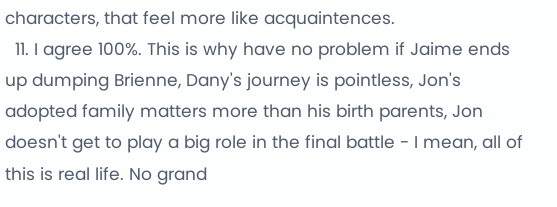characters, that feel more like acquaintences.
  11. I agree 100%. This is why have no problem if Jaime ends up dumping Brienne, Dany's journey is pointless, Jon's adopted family matters more than his birth parents, Jon doesn't get to play a big role in the final battle - I mean, all of this is real life. No grand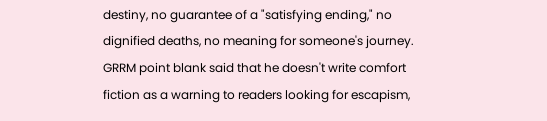destiny, no guarantee of a "satisfying ending," no dignified deaths, no meaning for someone's journey. GRRM point blank said that he doesn't write comfort fiction as a warning to readers looking for escapism,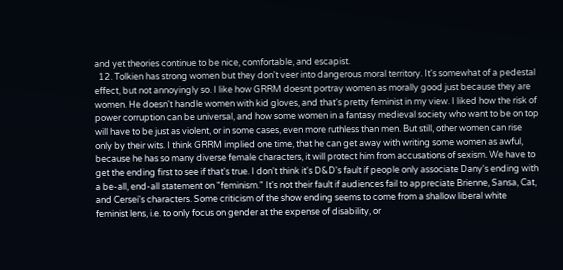and yet theories continue to be nice, comfortable, and escapist.
  12. Tolkien has strong women but they don't veer into dangerous moral territory. It's somewhat of a pedestal effect, but not annoyingly so. I like how GRRM doesnt portray women as morally good just because they are women. He doesn't handle women with kid gloves, and that's pretty feminist in my view. I liked how the risk of power corruption can be universal, and how some women in a fantasy medieval society who want to be on top will have to be just as violent, or in some cases, even more ruthless than men. But still, other women can rise only by their wits. I think GRRM implied one time, that he can get away with writing some women as awful, because he has so many diverse female characters, it will protect him from accusations of sexism. We have to get the ending first to see if that's true. I don't think it's D&D's fault if people only associate Dany's ending with a be-all, end-all statement on "feminism." It's not their fault if audiences fail to appreciate Brienne, Sansa, Cat, and Cersei's characters. Some criticism of the show ending seems to come from a shallow liberal white feminist lens, i.e. to only focus on gender at the expense of disability, or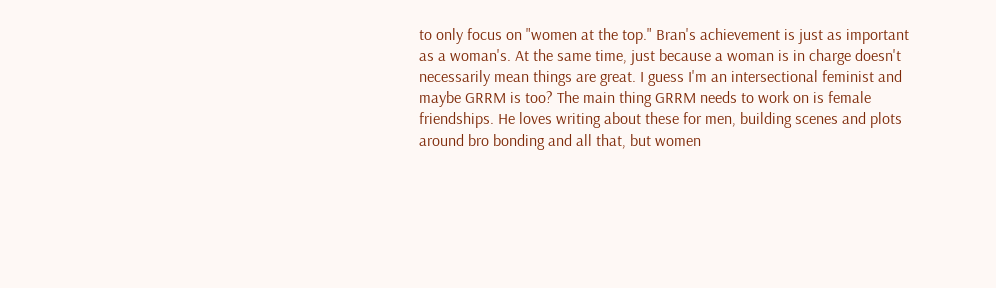to only focus on "women at the top." Bran's achievement is just as important as a woman's. At the same time, just because a woman is in charge doesn't necessarily mean things are great. I guess I'm an intersectional feminist and maybe GRRM is too? The main thing GRRM needs to work on is female friendships. He loves writing about these for men, building scenes and plots around bro bonding and all that, but women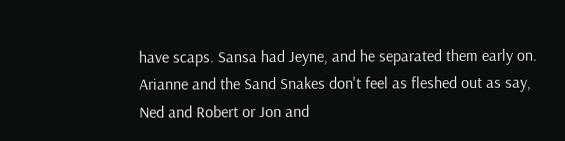have scaps. Sansa had Jeyne, and he separated them early on. Arianne and the Sand Snakes don't feel as fleshed out as say, Ned and Robert or Jon and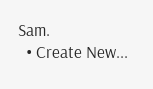Sam.
  • Create New...